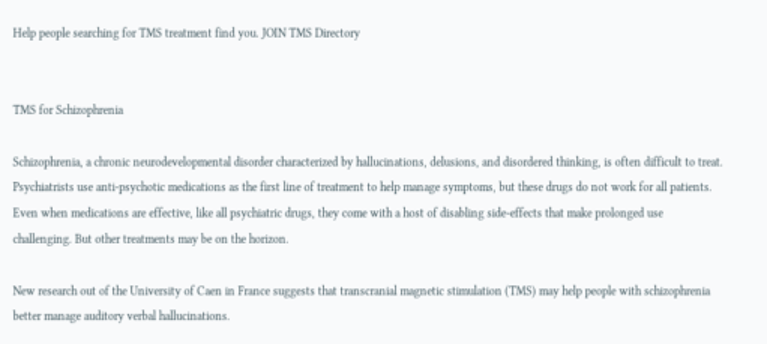Help people searching for TMS treatment find you. JOIN TMS Directory


TMS for Schizophrenia

Schizophrenia, a chronic neurodevelopmental disorder characterized by hallucinations, delusions, and disordered thinking, is often difficult to treat. Psychiatrists use anti-psychotic medications as the first line of treatment to help manage symptoms, but these drugs do not work for all patients. Even when medications are effective, like all psychiatric drugs, they come with a host of disabling side-effects that make prolonged use challenging. But other treatments may be on the horizon.

New research out of the University of Caen in France suggests that transcranial magnetic stimulation (TMS) may help people with schizophrenia better manage auditory verbal hallucinations.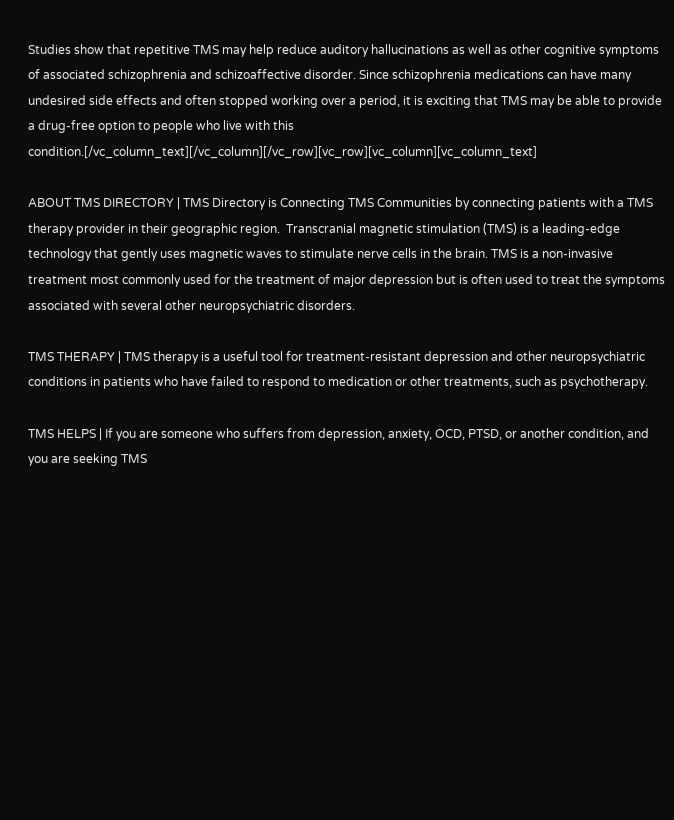Studies show that repetitive TMS may help reduce auditory hallucinations as well as other cognitive symptoms of associated schizophrenia and schizoaffective disorder. Since schizophrenia medications can have many undesired side effects and often stopped working over a period, it is exciting that TMS may be able to provide a drug-free option to people who live with this condition.[/vc_column_text][/vc_column][/vc_row][vc_row][vc_column][vc_column_text]

ABOUT TMS DIRECTORY | TMS Directory is Connecting TMS Communities by connecting patients with a TMS therapy provider in their geographic region.  Transcranial magnetic stimulation (TMS) is a leading-edge technology that gently uses magnetic waves to stimulate nerve cells in the brain. TMS is a non-invasive treatment most commonly used for the treatment of major depression but is often used to treat the symptoms associated with several other neuropsychiatric disorders.

TMS THERAPY | TMS therapy is a useful tool for treatment-resistant depression and other neuropsychiatric conditions in patients who have failed to respond to medication or other treatments, such as psychotherapy.

TMS HELPS | If you are someone who suffers from depression, anxiety, OCD, PTSD, or another condition, and you are seeking TMS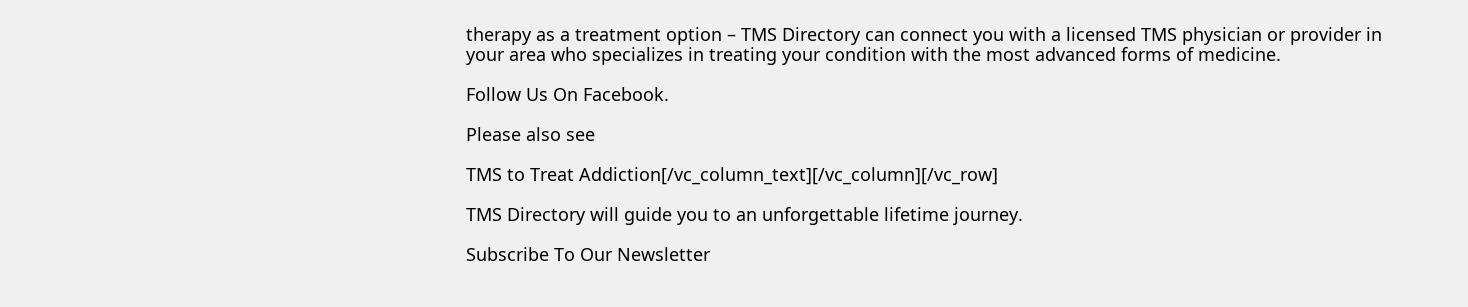therapy as a treatment option – TMS Directory can connect you with a licensed TMS physician or provider in your area who specializes in treating your condition with the most advanced forms of medicine.

Follow Us On Facebook.

Please also see

TMS to Treat Addiction[/vc_column_text][/vc_column][/vc_row]

TMS Directory will guide you to an unforgettable lifetime journey.

Subscribe To Our Newsletter